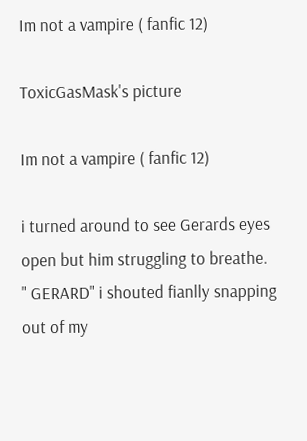Im not a vampire ( fanfic 12)

ToxicGasMask's picture

Im not a vampire ( fanfic 12)

i turned around to see Gerards eyes open but him struggling to breathe.
" GERARD" i shouted fianlly snapping out of my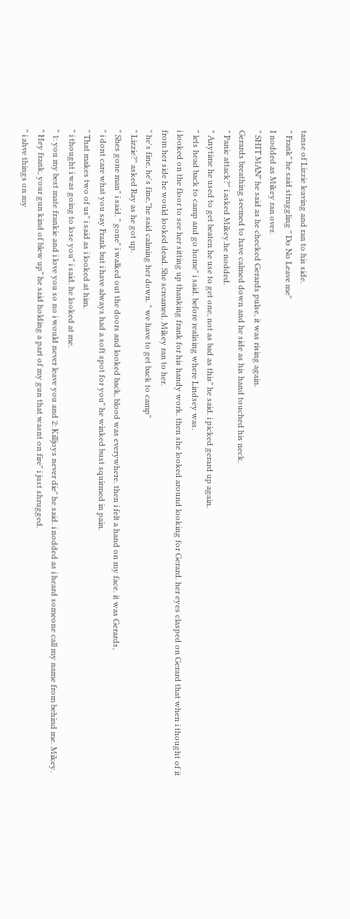tanse of Lizzie leaving and ran to his side.
" Frank" he said struggling " Do No Leave me"
I nodded as Mikey ran over.
" SHIT MAN" he said as he checked Gerards pulse, it was rising again.
Gerards breathing seemed to have calmed down and he side as his hand touched his neck.
" Panic attack?" i asked Mikey.he nodded.
" Anytime he used to get beaten he use to get one, not as bad as this" he said. i picked gerard up again.
" lets head back to camp and go home" i said. before realising where Lindsey was.
i looked on the floor to see her sitting up thanking frank for his handy work. then she looked around looking for Gerard. her eyes clasped on Gerard that when i thought of it from her side he would looked dead. She screamed. Mikey ran to her.
" he's fine, he's fine,"he said calming her down. " we have to get back to camp"
" Lizzie?" asked Ray as he got up.
" Shes gone man" i said. " gone" i walked out the doors and looked back, blood was everywhere. then i felt a hand on my face. it was Gerards,
" i dont care what you say Frank but i have always had a soft spot for you" he winked bust squirmed in pain.
" That makes two of us" i said as i looked at him.
" i thought i was going to lose you" i said. he looked at me.
" 1: you my best mate frankie and i love you so no i would never leave you and 2: Killjoys never die" he said. i nodded as i heard someone call my name from behind me. Mikey.
" Hey frank, your gun kind of blew up" he said holding a part of my gun that wasnt on fire" i just shrugged.
" i ahve things on my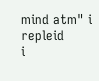mind atm" i repleid
i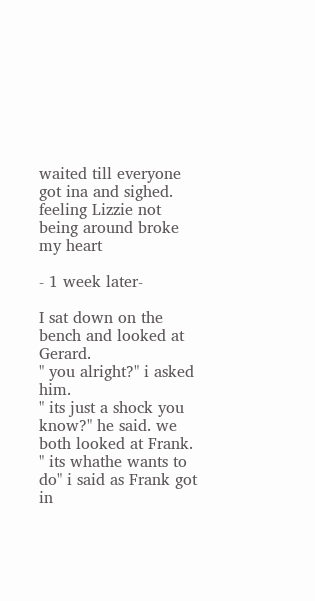waited till everyone got ina and sighed. feeling Lizzie not being around broke my heart

- 1 week later-

I sat down on the bench and looked at Gerard.
" you alright?" i asked him.
" its just a shock you know?" he said. we both looked at Frank.
" its whathe wants to do" i said as Frank got in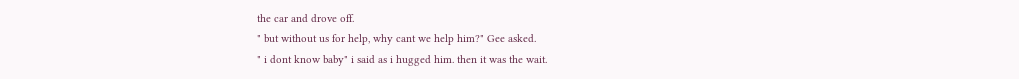the car and drove off.
" but without us for help, why cant we help him?" Gee asked.
" i dont know baby" i said as i hugged him. then it was the wait.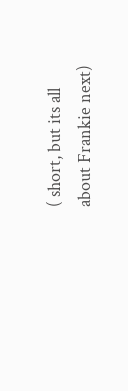( short, but its all about Frankie next)